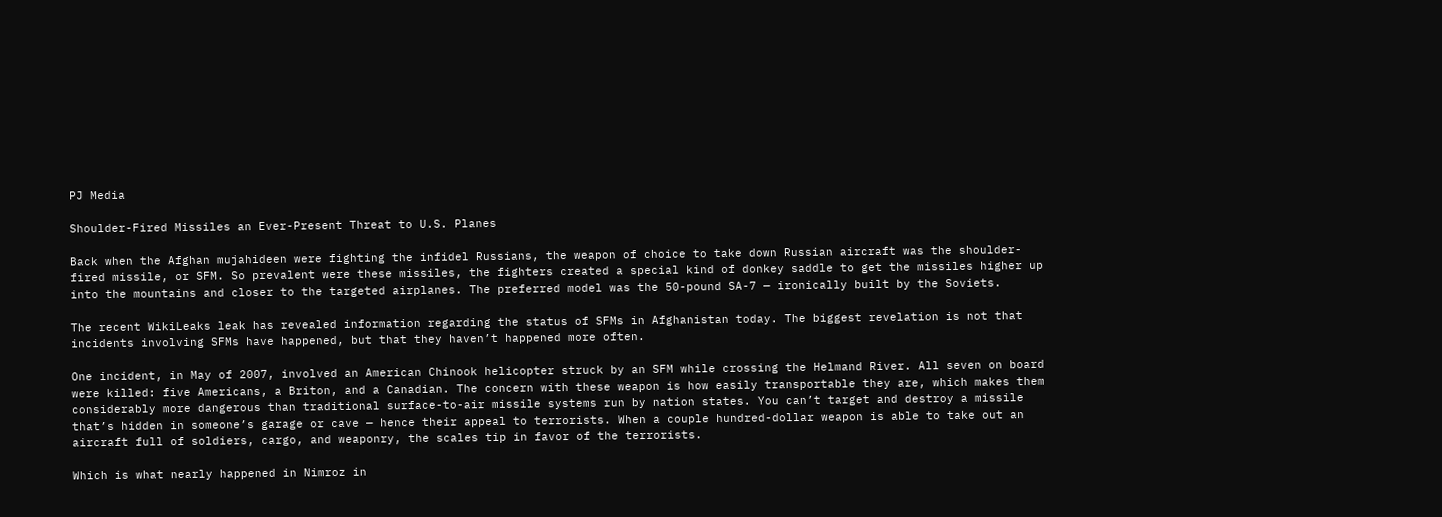PJ Media

Shoulder-Fired Missiles an Ever-Present Threat to U.S. Planes

Back when the Afghan mujahideen were fighting the infidel Russians, the weapon of choice to take down Russian aircraft was the shoulder-fired missile, or SFM. So prevalent were these missiles, the fighters created a special kind of donkey saddle to get the missiles higher up into the mountains and closer to the targeted airplanes. The preferred model was the 50-pound SA-7 — ironically built by the Soviets.

The recent WikiLeaks leak has revealed information regarding the status of SFMs in Afghanistan today. The biggest revelation is not that incidents involving SFMs have happened, but that they haven’t happened more often.

One incident, in May of 2007, involved an American Chinook helicopter struck by an SFM while crossing the Helmand River. All seven on board were killed: five Americans, a Briton, and a Canadian. The concern with these weapon is how easily transportable they are, which makes them considerably more dangerous than traditional surface-to-air missile systems run by nation states. You can’t target and destroy a missile that’s hidden in someone’s garage or cave — hence their appeal to terrorists. When a couple hundred-dollar weapon is able to take out an aircraft full of soldiers, cargo, and weaponry, the scales tip in favor of the terrorists.

Which is what nearly happened in Nimroz in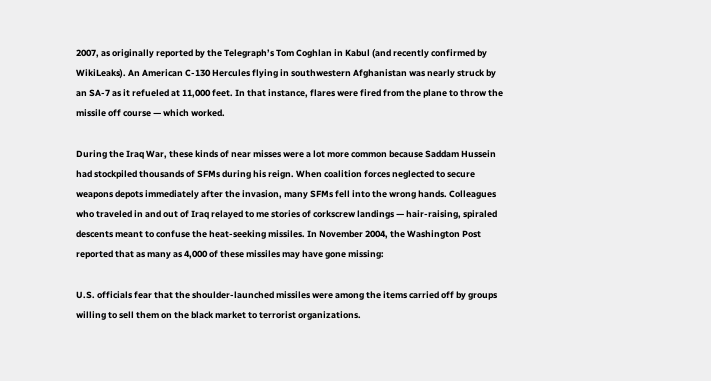2007, as originally reported by the Telegraph’s Tom Coghlan in Kabul (and recently confirmed by WikiLeaks). An American C-130 Hercules flying in southwestern Afghanistan was nearly struck by an SA-7 as it refueled at 11,000 feet. In that instance, flares were fired from the plane to throw the missile off course — which worked.

During the Iraq War, these kinds of near misses were a lot more common because Saddam Hussein had stockpiled thousands of SFMs during his reign. When coalition forces neglected to secure weapons depots immediately after the invasion, many SFMs fell into the wrong hands. Colleagues who traveled in and out of Iraq relayed to me stories of corkscrew landings — hair-raising, spiraled descents meant to confuse the heat-seeking missiles. In November 2004, the Washington Post reported that as many as 4,000 of these missiles may have gone missing:

U.S. officials fear that the shoulder-launched missiles were among the items carried off by groups willing to sell them on the black market to terrorist organizations.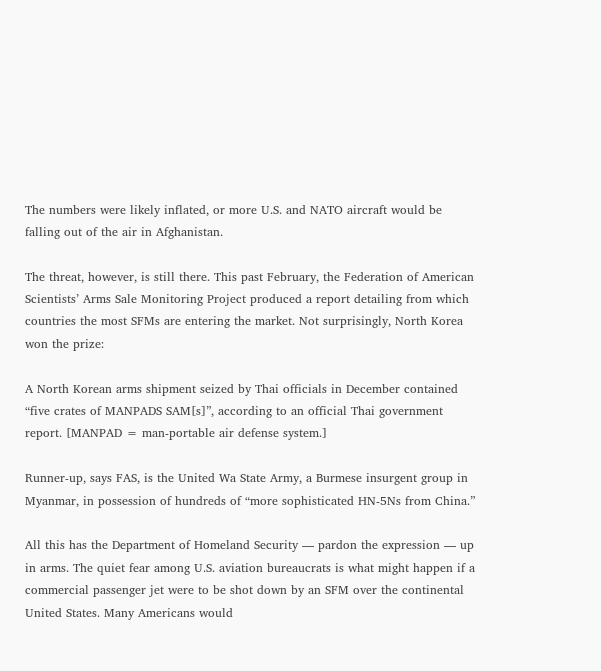The numbers were likely inflated, or more U.S. and NATO aircraft would be falling out of the air in Afghanistan.

The threat, however, is still there. This past February, the Federation of American Scientists’ Arms Sale Monitoring Project produced a report detailing from which countries the most SFMs are entering the market. Not surprisingly, North Korea won the prize:

A North Korean arms shipment seized by Thai officials in December contained “five crates of MANPADS SAM[s]”, according to an official Thai government report. [MANPAD = man-portable air defense system.]

Runner-up, says FAS, is the United Wa State Army, a Burmese insurgent group in Myanmar, in possession of hundreds of “more sophisticated HN-5Ns from China.”

All this has the Department of Homeland Security — pardon the expression — up in arms. The quiet fear among U.S. aviation bureaucrats is what might happen if a commercial passenger jet were to be shot down by an SFM over the continental United States. Many Americans would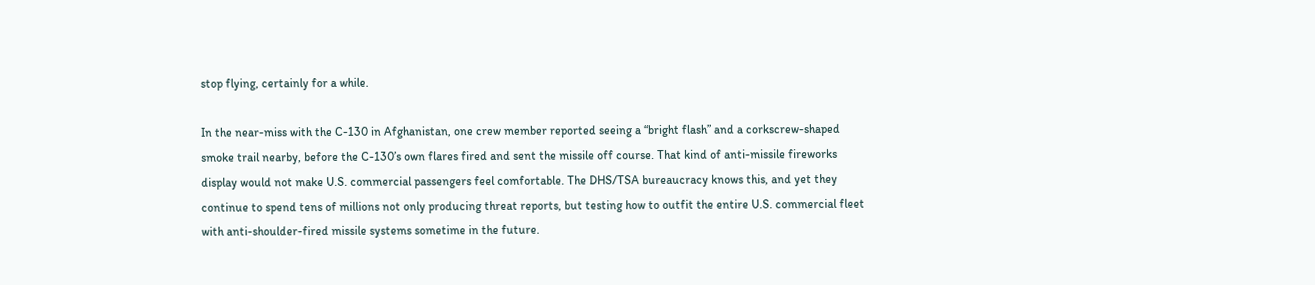stop flying, certainly for a while.

In the near-miss with the C-130 in Afghanistan, one crew member reported seeing a “bright flash” and a corkscrew-shaped smoke trail nearby, before the C-130’s own flares fired and sent the missile off course. That kind of anti-missile fireworks display would not make U.S. commercial passengers feel comfortable. The DHS/TSA bureaucracy knows this, and yet they continue to spend tens of millions not only producing threat reports, but testing how to outfit the entire U.S. commercial fleet with anti-shoulder-fired missile systems sometime in the future.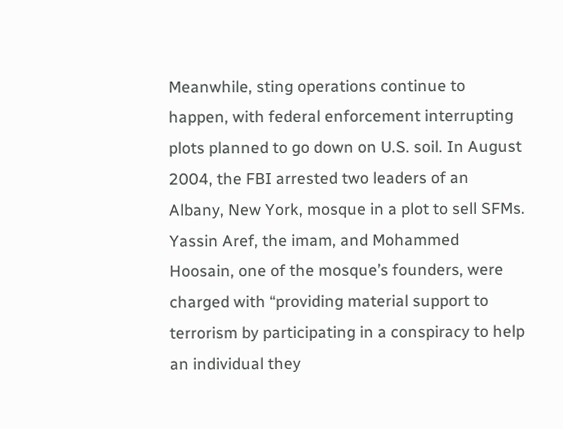Meanwhile, sting operations continue to happen, with federal enforcement interrupting plots planned to go down on U.S. soil. In August 2004, the FBI arrested two leaders of an Albany, New York, mosque in a plot to sell SFMs. Yassin Aref, the imam, and Mohammed Hoosain, one of the mosque’s founders, were charged with “providing material support to terrorism by participating in a conspiracy to help an individual they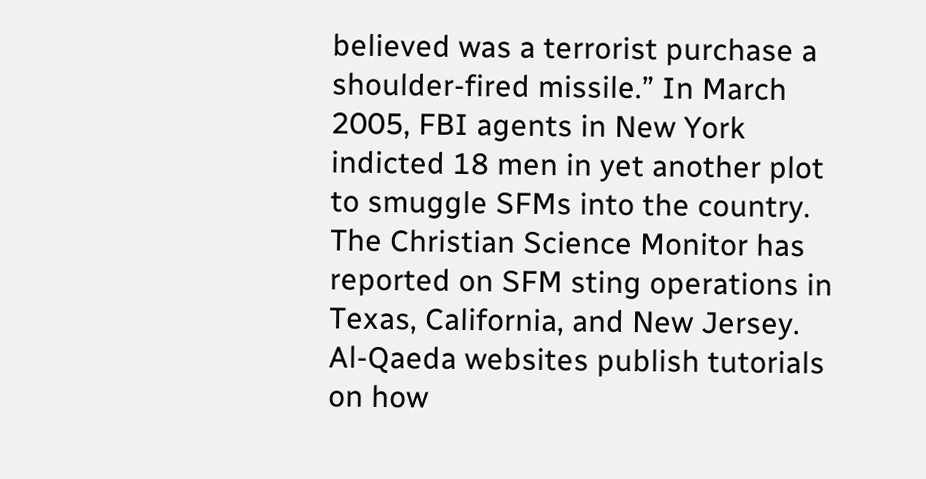believed was a terrorist purchase a shoulder-fired missile.” In March 2005, FBI agents in New York indicted 18 men in yet another plot to smuggle SFMs into the country. The Christian Science Monitor has reported on SFM sting operations in Texas, California, and New Jersey. Al-Qaeda websites publish tutorials on how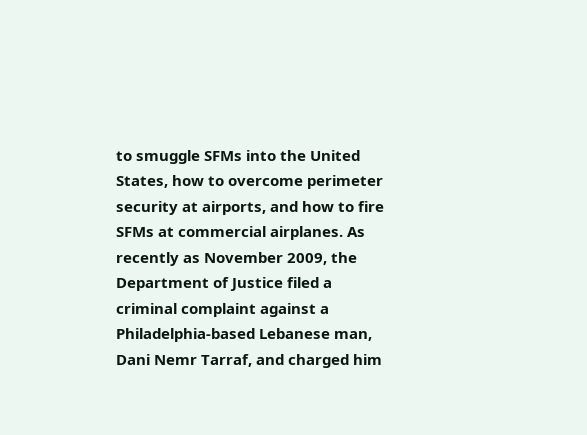to smuggle SFMs into the United States, how to overcome perimeter security at airports, and how to fire SFMs at commercial airplanes. As recently as November 2009, the Department of Justice filed a criminal complaint against a Philadelphia-based Lebanese man, Dani Nemr Tarraf, and charged him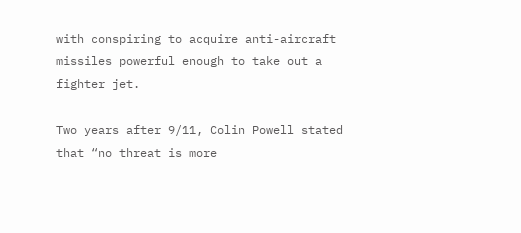with conspiring to acquire anti-aircraft missiles powerful enough to take out a fighter jet.

Two years after 9/11, Colin Powell stated that “no threat is more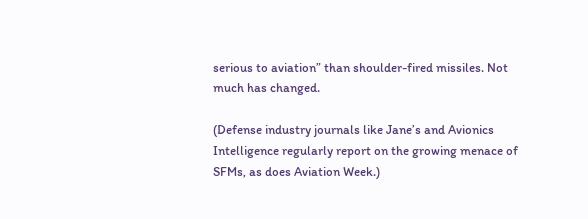serious to aviation” than shoulder-fired missiles. Not much has changed.

(Defense industry journals like Jane’s and Avionics Intelligence regularly report on the growing menace of SFMs, as does Aviation Week.)